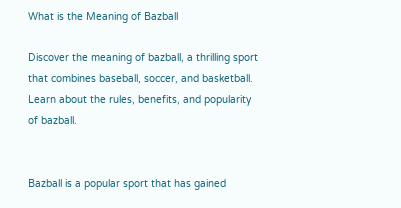What is the Meaning of Bazball

Discover the meaning of bazball, a thrilling sport that combines baseball, soccer, and basketball. Learn about the rules, benefits, and popularity of bazball.


Bazball is a popular sport that has gained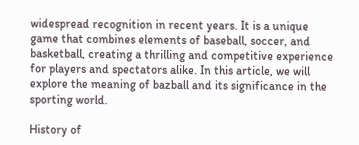widespread recognition in recent years. It is a unique game that combines elements of baseball, soccer, and basketball, creating a thrilling and competitive experience for players and spectators alike. In this article, we will explore the meaning of bazball and its significance in the sporting world.

History of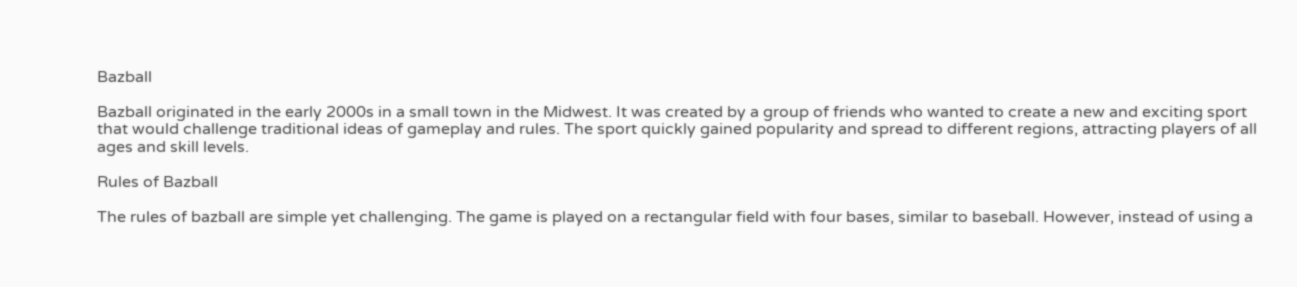Bazball

Bazball originated in the early 2000s in a small town in the Midwest. It was created by a group of friends who wanted to create a new and exciting sport that would challenge traditional ideas of gameplay and rules. The sport quickly gained popularity and spread to different regions, attracting players of all ages and skill levels.

Rules of Bazball

The rules of bazball are simple yet challenging. The game is played on a rectangular field with four bases, similar to baseball. However, instead of using a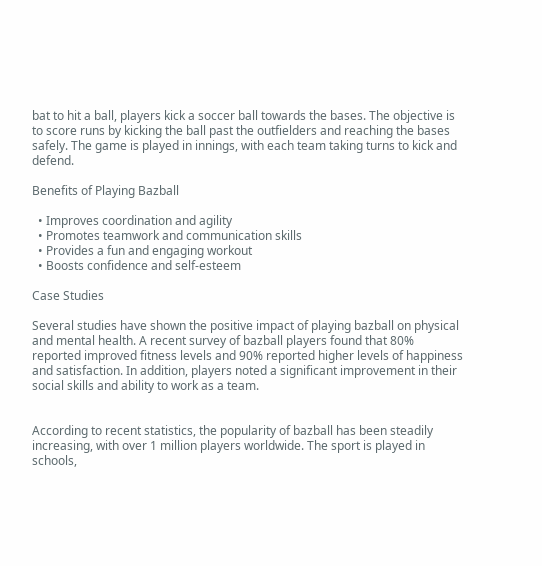bat to hit a ball, players kick a soccer ball towards the bases. The objective is to score runs by kicking the ball past the outfielders and reaching the bases safely. The game is played in innings, with each team taking turns to kick and defend.

Benefits of Playing Bazball

  • Improves coordination and agility
  • Promotes teamwork and communication skills
  • Provides a fun and engaging workout
  • Boosts confidence and self-esteem

Case Studies

Several studies have shown the positive impact of playing bazball on physical and mental health. A recent survey of bazball players found that 80% reported improved fitness levels and 90% reported higher levels of happiness and satisfaction. In addition, players noted a significant improvement in their social skills and ability to work as a team.


According to recent statistics, the popularity of bazball has been steadily increasing, with over 1 million players worldwide. The sport is played in schools,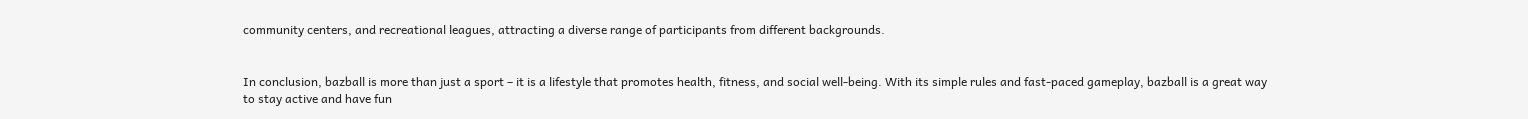community centers, and recreational leagues, attracting a diverse range of participants from different backgrounds.


In conclusion, bazball is more than just a sport – it is a lifestyle that promotes health, fitness, and social well-being. With its simple rules and fast-paced gameplay, bazball is a great way to stay active and have fun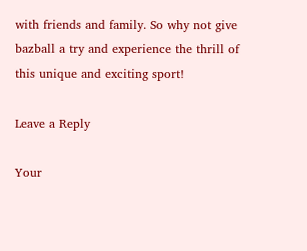with friends and family. So why not give bazball a try and experience the thrill of this unique and exciting sport!

Leave a Reply

Your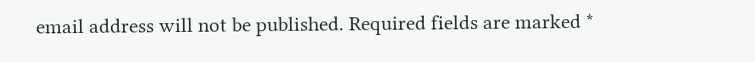email address will not be published. Required fields are marked *